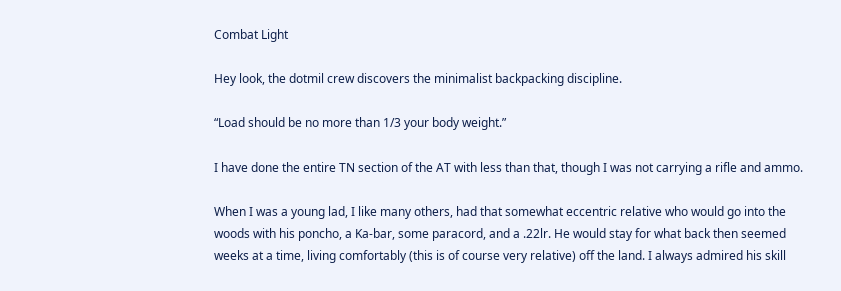Combat Light

Hey look, the dotmil crew discovers the minimalist backpacking discipline.

“Load should be no more than 1/3 your body weight.”

I have done the entire TN section of the AT with less than that, though I was not carrying a rifle and ammo.

When I was a young lad, I like many others, had that somewhat eccentric relative who would go into the woods with his poncho, a Ka-bar, some paracord, and a .22lr. He would stay for what back then seemed weeks at a time, living comfortably (this is of course very relative) off the land. I always admired his skill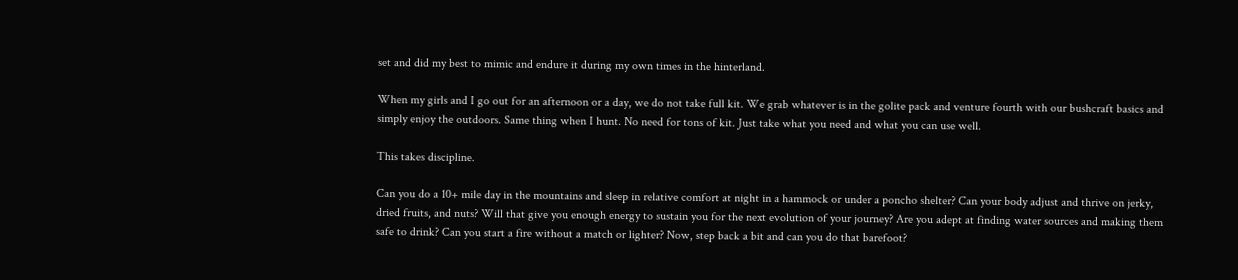set and did my best to mimic and endure it during my own times in the hinterland.

When my girls and I go out for an afternoon or a day, we do not take full kit. We grab whatever is in the golite pack and venture fourth with our bushcraft basics and simply enjoy the outdoors. Same thing when I hunt. No need for tons of kit. Just take what you need and what you can use well.

This takes discipline.

Can you do a 10+ mile day in the mountains and sleep in relative comfort at night in a hammock or under a poncho shelter? Can your body adjust and thrive on jerky, dried fruits, and nuts? Will that give you enough energy to sustain you for the next evolution of your journey? Are you adept at finding water sources and making them safe to drink? Can you start a fire without a match or lighter? Now, step back a bit and can you do that barefoot?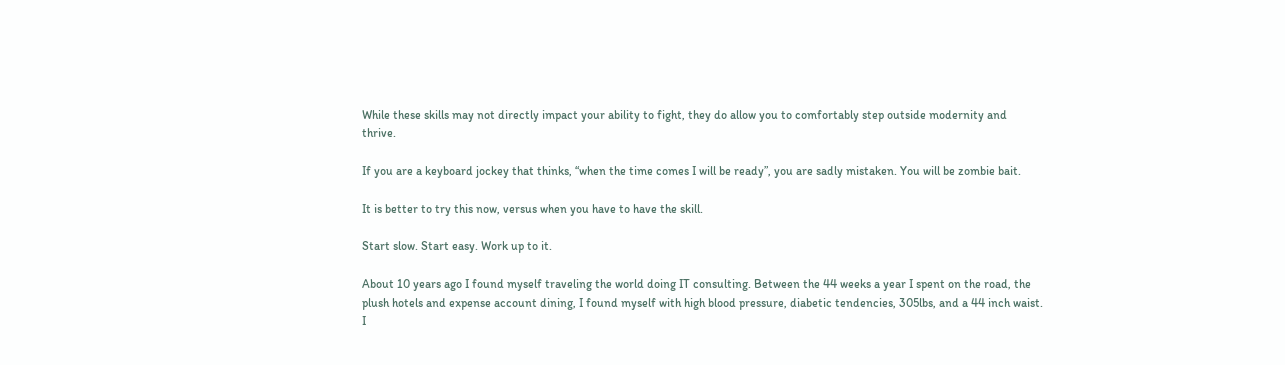While these skills may not directly impact your ability to fight, they do allow you to comfortably step outside modernity and thrive.

If you are a keyboard jockey that thinks, “when the time comes I will be ready”, you are sadly mistaken. You will be zombie bait.

It is better to try this now, versus when you have to have the skill.

Start slow. Start easy. Work up to it.

About 10 years ago I found myself traveling the world doing IT consulting. Between the 44 weeks a year I spent on the road, the plush hotels and expense account dining, I found myself with high blood pressure, diabetic tendencies, 305lbs, and a 44 inch waist. I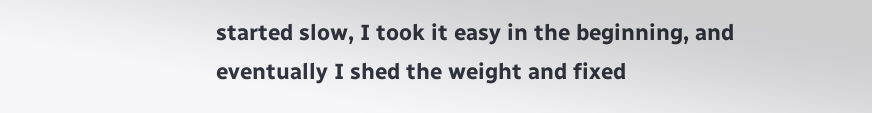started slow, I took it easy in the beginning, and eventually I shed the weight and fixed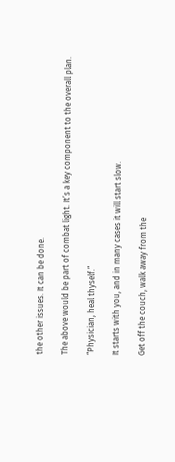the other issues. It can be done.

The above would be part of combat light. It’s a key component to the overall plan.

“Physician, heal thyself.”

It starts with you, and in many cases it will start slow.

Get off the couch, walk away from the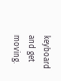keyboard and get moving.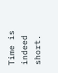Time is indeed short.